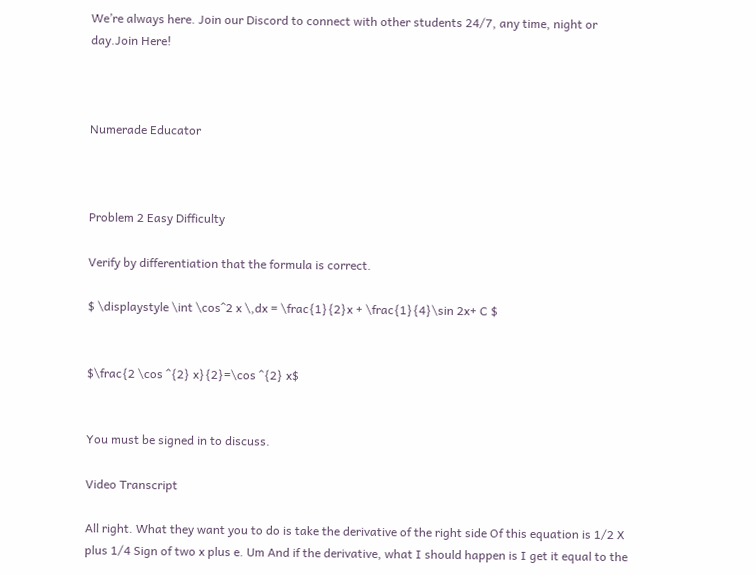We’re always here. Join our Discord to connect with other students 24/7, any time, night or day.Join Here!



Numerade Educator



Problem 2 Easy Difficulty

Verify by differentiation that the formula is correct.

$ \displaystyle \int \cos^2 x \,dx = \frac{1}{2}x + \frac{1}{4}\sin 2x+ C $


$\frac{2 \cos ^{2} x}{2}=\cos ^{2} x$


You must be signed in to discuss.

Video Transcript

All right. What they want you to do is take the derivative of the right side Of this equation is 1/2 X plus 1/4 Sign of two x plus e. Um And if the derivative, what I should happen is I get it equal to the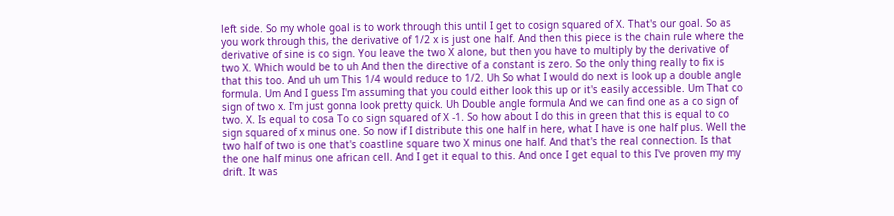left side. So my whole goal is to work through this until I get to cosign squared of X. That's our goal. So as you work through this, the derivative of 1/2 x is just one half. And then this piece is the chain rule where the derivative of sine is co sign. You leave the two X alone, but then you have to multiply by the derivative of two X. Which would be to uh And then the directive of a constant is zero. So the only thing really to fix is that this too. And uh um This 1/4 would reduce to 1/2. Uh So what I would do next is look up a double angle formula. Um And I guess I'm assuming that you could either look this up or it's easily accessible. Um That co sign of two x. I'm just gonna look pretty quick. Uh Double angle formula And we can find one as a co sign of two. X. Is equal to cosa To co sign squared of X -1. So how about I do this in green that this is equal to co sign squared of x minus one. So now if I distribute this one half in here, what I have is one half plus. Well the two half of two is one that's coastline square two X minus one half. And that's the real connection. Is that the one half minus one african cell. And I get it equal to this. And once I get equal to this I've proven my my drift. It was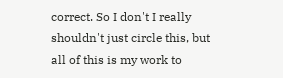correct. So I don't I really shouldn't just circle this, but all of this is my work to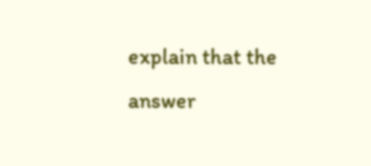explain that the answer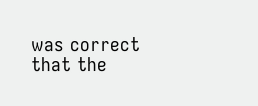was correct that the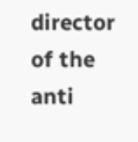director of the anti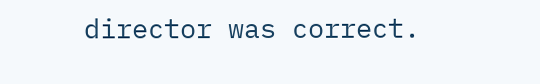director was correct.